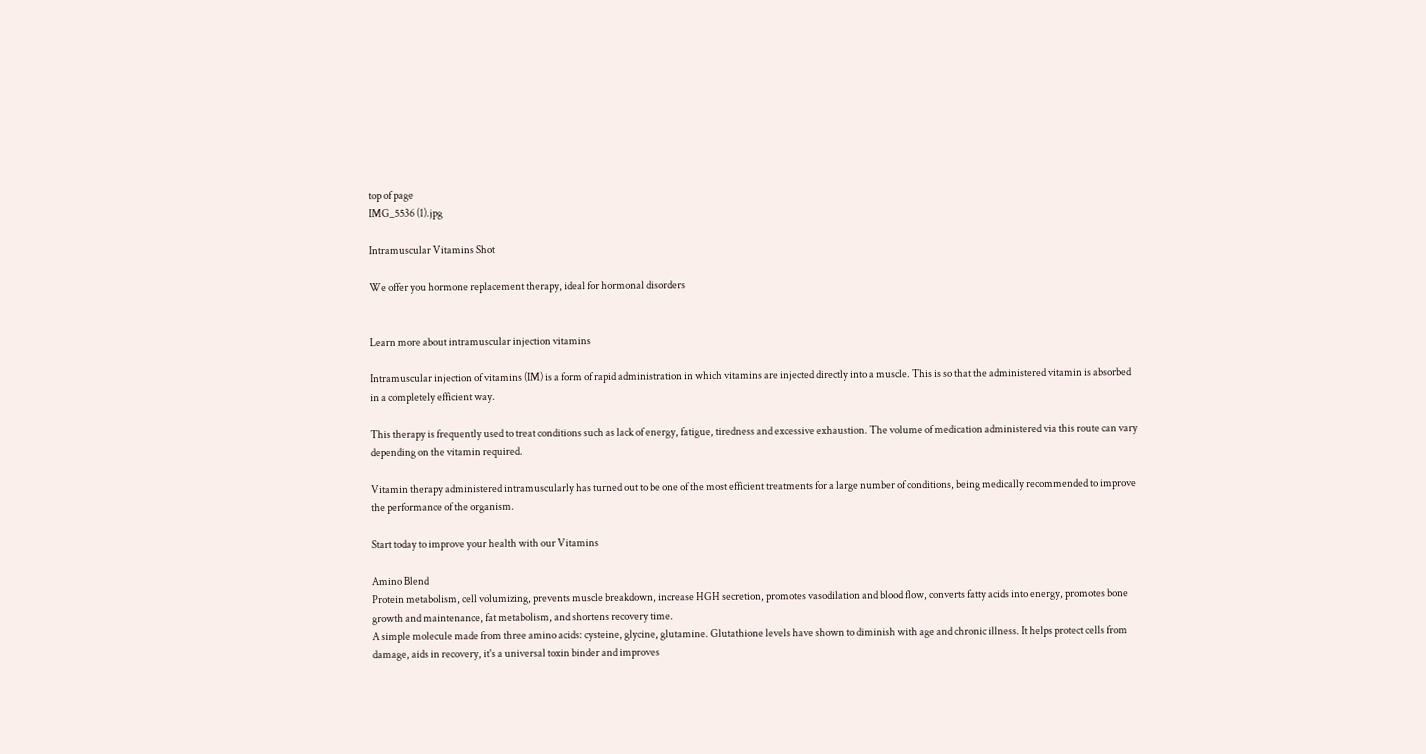top of page
IMG_5536 (1).jpg

Intramuscular Vitamins Shot

We offer you hormone replacement therapy, ideal for hormonal disorders


Learn more about intramuscular injection vitamins

Intramuscular injection of vitamins (IM) is a form of rapid administration in which vitamins are injected directly into a muscle. This is so that the administered vitamin is absorbed in a completely efficient way.

This therapy is frequently used to treat conditions such as lack of energy, fatigue, tiredness and excessive exhaustion. The volume of medication administered via this route can vary depending on the vitamin required.

Vitamin therapy administered intramuscularly has turned out to be one of the most efficient treatments for a large number of conditions, being medically recommended to improve the performance of the organism.

Start today to improve your health with our Vitamins

Amino Blend
Protein metabolism, cell volumizing, prevents muscle breakdown, increase HGH secretion, promotes vasodilation and blood flow, converts fatty acids into energy, promotes bone growth and maintenance, fat metabolism, and shortens recovery time.
A simple molecule made from three amino acids: cysteine, glycine, glutamine. Glutathione levels have shown to diminish with age and chronic illness. It helps protect cells from damage, aids in recovery, it's a universal toxin binder and improves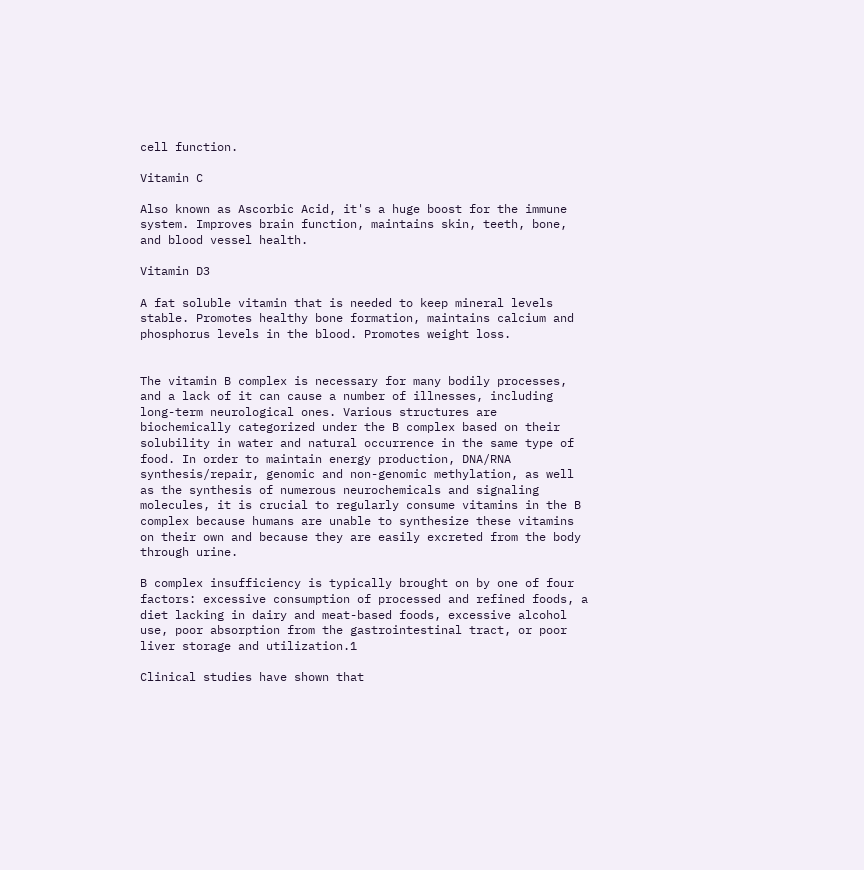cell function.

Vitamin C

Also known as Ascorbic Acid, it's a huge boost for the immune system. Improves brain function, maintains skin, teeth, bone, and blood vessel health.

Vitamin D3

A fat soluble vitamin that is needed to keep mineral levels stable. Promotes healthy bone formation, maintains calcium and phosphorus levels in the blood. Promotes weight loss.


The vitamin B complex is necessary for many bodily processes, and a lack of it can cause a number of illnesses, including long-term neurological ones. Various structures are biochemically categorized under the B complex based on their solubility in water and natural occurrence in the same type of food. In order to maintain energy production, DNA/RNA synthesis/repair, genomic and non-genomic methylation, as well as the synthesis of numerous neurochemicals and signaling molecules, it is crucial to regularly consume vitamins in the B complex because humans are unable to synthesize these vitamins on their own and because they are easily excreted from the body through urine.

B complex insufficiency is typically brought on by one of four factors: excessive consumption of processed and refined foods, a diet lacking in dairy and meat-based foods, excessive alcohol use, poor absorption from the gastrointestinal tract, or poor liver storage and utilization.1

Clinical studies have shown that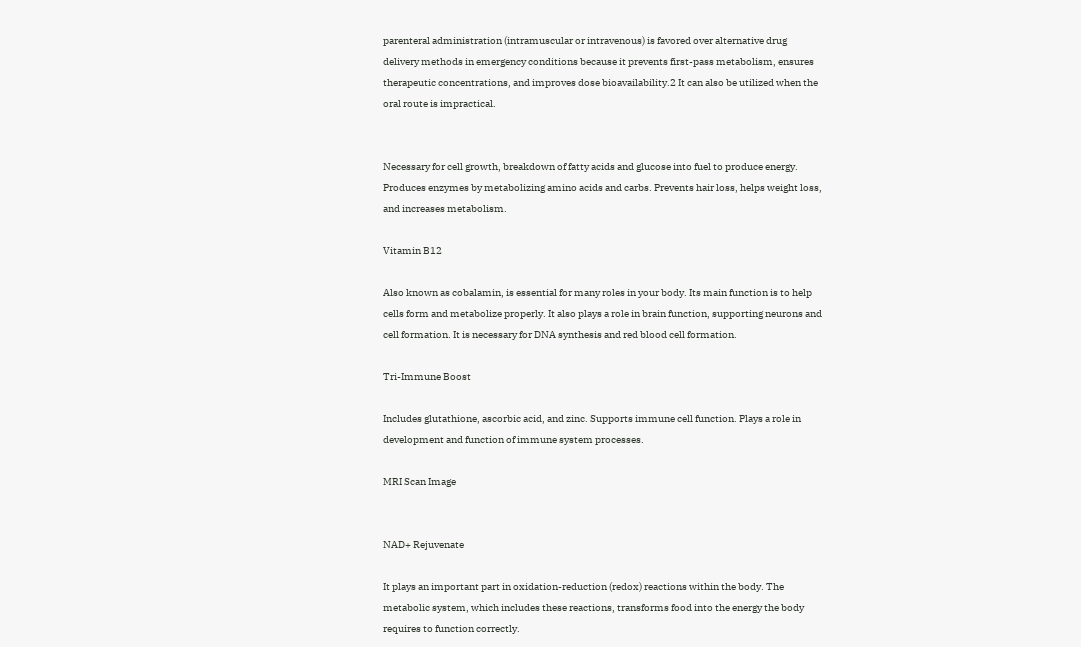parenteral administration (intramuscular or intravenous) is favored over alternative drug delivery methods in emergency conditions because it prevents first-pass metabolism, ensures therapeutic concentrations, and improves dose bioavailability.2 It can also be utilized when the oral route is impractical.


Necessary for cell growth, breakdown of fatty acids and glucose into fuel to produce energy. Produces enzymes by metabolizing amino acids and carbs. Prevents hair loss, helps weight loss, and increases metabolism.

Vitamin B12

Also known as cobalamin, is essential for many roles in your body. Its main function is to help cells form and metabolize properly. It also plays a role in brain function, supporting neurons and cell formation. It is necessary for DNA synthesis and red blood cell formation.

Tri-Immune Boost

Includes glutathione, ascorbic acid, and zinc. Supports immune cell function. Plays a role in development and function of immune system processes.

MRI Scan Image


NAD+ Rejuvenate

It plays an important part in oxidation-reduction (redox) reactions within the body. The metabolic system, which includes these reactions, transforms food into the energy the body requires to function correctly.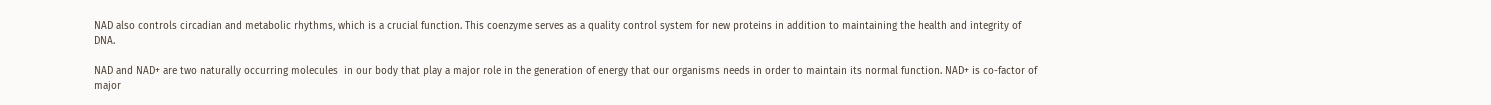NAD also controls circadian and metabolic rhythms, which is a crucial function. This coenzyme serves as a quality control system for new proteins in addition to maintaining the health and integrity of DNA.

NAD and NAD+ are two naturally occurring molecules  in our body that play a major role in the generation of energy that our organisms needs in order to maintain its normal function. NAD+ is co-factor of major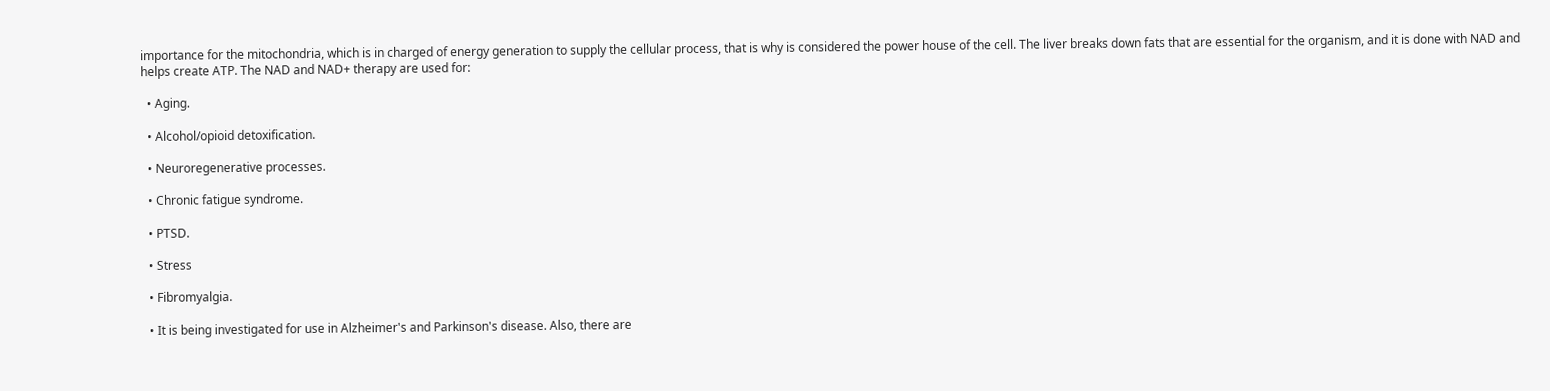importance for the mitochondria, which is in charged of energy generation to supply the cellular process, that is why is considered the power house of the cell. The liver breaks down fats that are essential for the organism, and it is done with NAD and helps create ATP. The NAD and NAD+ therapy are used for:

  • Aging.

  • Alcohol/opioid detoxification.

  • Neuroregenerative processes.

  • Chronic fatigue syndrome.

  • PTSD.

  • Stress

  • Fibromyalgia.

  • It is being investigated for use in Alzheimer's and Parkinson's disease. Also, there are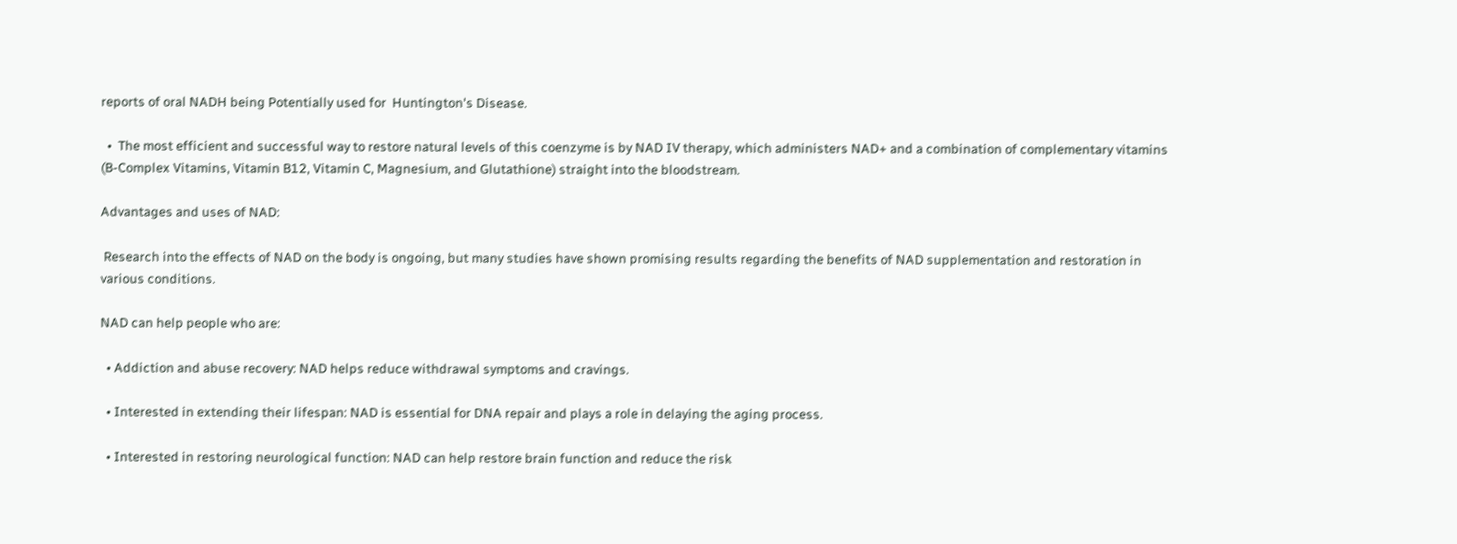reports of oral NADH being Potentially used for  Huntington's Disease.

  •  The most efficient and successful way to restore natural levels of this coenzyme is by NAD IV therapy, which administers NAD+ and a combination of complementary vitamins (B-Complex Vitamins, Vitamin B12, Vitamin C, Magnesium, and Glutathione) straight into the bloodstream.

Advantages and uses of NAD:

 Research into the effects of NAD on the body is ongoing, but many studies have shown promising results regarding the benefits of NAD supplementation and restoration in various conditions.

NAD can help people who are:

  • Addiction and abuse recovery: NAD helps reduce withdrawal symptoms and cravings.

  • Interested in extending their lifespan: NAD is essential for DNA repair and plays a role in delaying the aging process.

  • Interested in restoring neurological function: NAD can help restore brain function and reduce the risk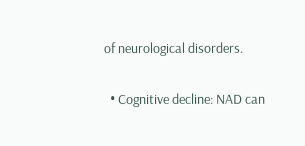of neurological disorders.

  • Cognitive decline: NAD can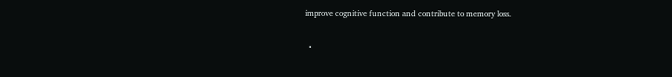improve cognitive function and contribute to memory loss.

  •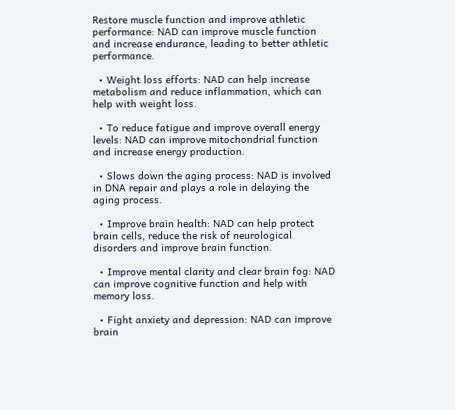Restore muscle function and improve athletic performance: NAD can improve muscle function and increase endurance, leading to better athletic performance.

  • Weight loss efforts: NAD can help increase metabolism and reduce inflammation, which can help with weight loss.

  • To reduce fatigue and improve overall energy levels: NAD can improve mitochondrial function and increase energy production.

  • Slows down the aging process: NAD is involved in DNA repair and plays a role in delaying the aging process.

  • Improve brain health: NAD can help protect brain cells, reduce the risk of neurological disorders and improve brain function.

  • Improve mental clarity and clear brain fog: NAD can improve cognitive function and help with memory loss.

  • Fight anxiety and depression: NAD can improve brain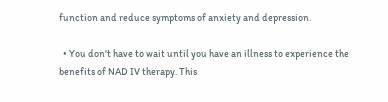function and reduce symptoms of anxiety and depression.

  • You don't have to wait until you have an illness to experience the benefits of NAD IV therapy. This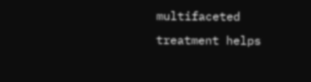multifaceted treatment helps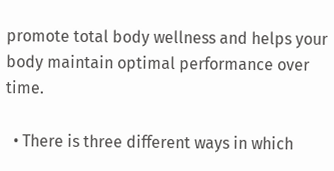promote total body wellness and helps your body maintain optimal performance over time.

  • There is three different ways in which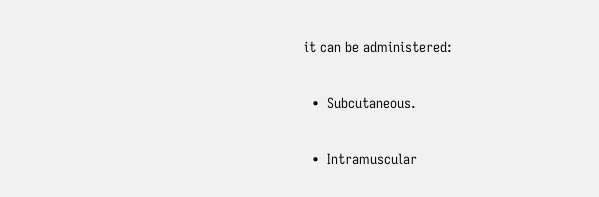it can be administered:

  •  Subcutaneous.

  •  Intramuscular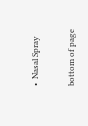•  Nasal Spray

bottom of page